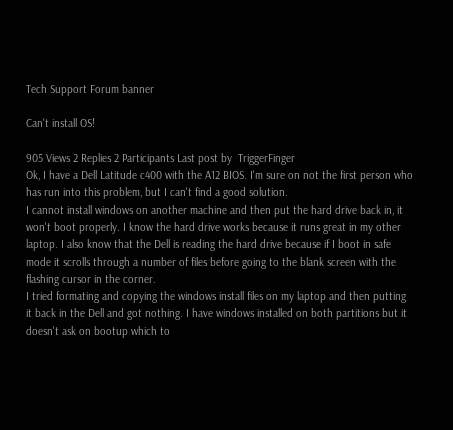Tech Support Forum banner

Can't install OS!

905 Views 2 Replies 2 Participants Last post by  TriggerFinger
Ok, I have a Dell Latitude c400 with the A12 BIOS. I'm sure on not the first person who has run into this problem, but I can't find a good solution.
I cannot install windows on another machine and then put the hard drive back in, it won't boot properly. I know the hard drive works because it runs great in my other laptop. I also know that the Dell is reading the hard drive because if I boot in safe mode it scrolls through a number of files before going to the blank screen with the flashing cursor in the corner.
I tried formating and copying the windows install files on my laptop and then putting it back in the Dell and got nothing. I have windows installed on both partitions but it doesn't ask on bootup which to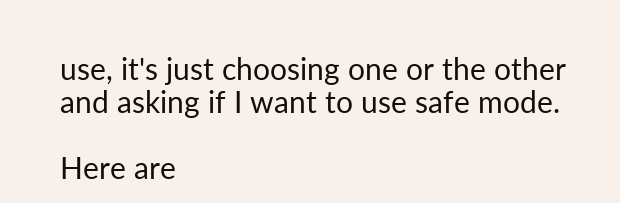use, it's just choosing one or the other and asking if I want to use safe mode.

Here are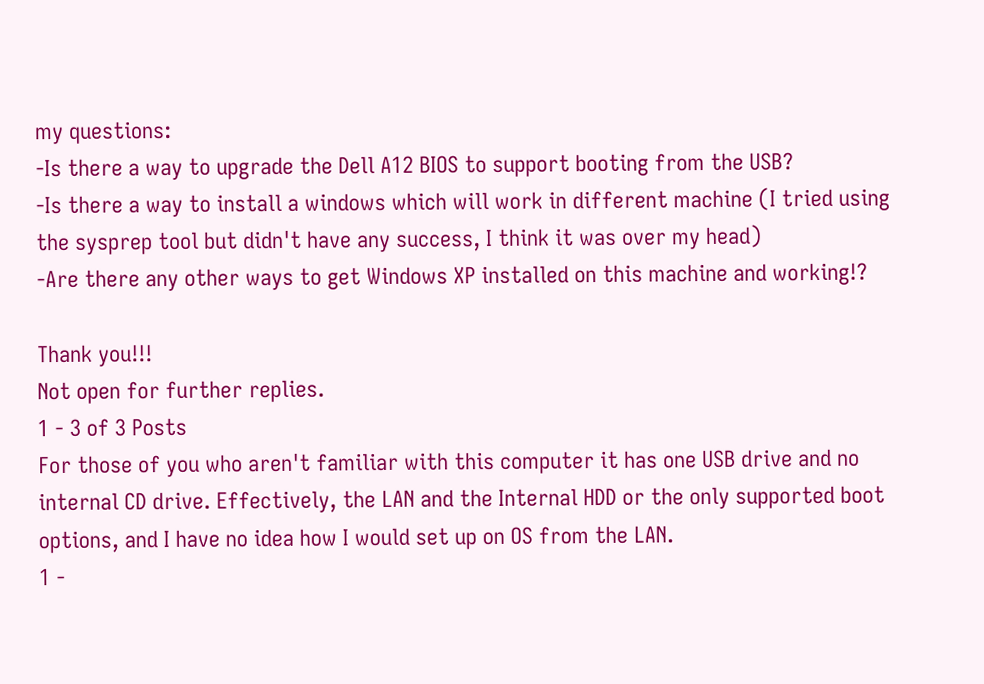my questions:
-Is there a way to upgrade the Dell A12 BIOS to support booting from the USB?
-Is there a way to install a windows which will work in different machine (I tried using the sysprep tool but didn't have any success, I think it was over my head)
-Are there any other ways to get Windows XP installed on this machine and working!?

Thank you!!!
Not open for further replies.
1 - 3 of 3 Posts
For those of you who aren't familiar with this computer it has one USB drive and no internal CD drive. Effectively, the LAN and the Internal HDD or the only supported boot options, and I have no idea how I would set up on OS from the LAN.
1 -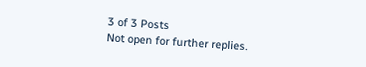3 of 3 Posts
Not open for further replies.